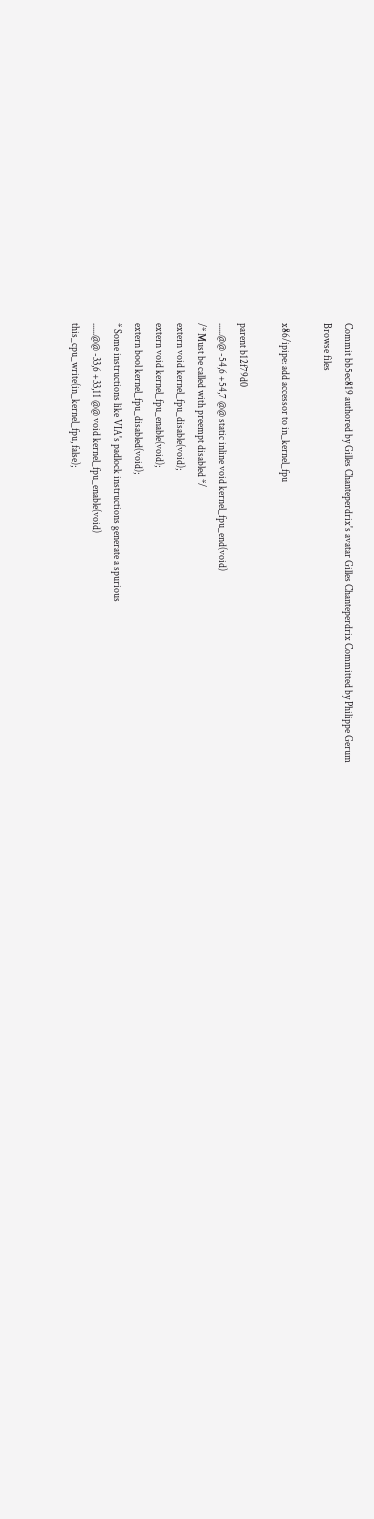Commit bb5ec819 authored by Gilles Chanteperdrix's avatar Gilles Chanteperdrix Committed by Philippe Gerum
Browse files

x86/ipipe: add accessor to in_kernel_fpu

parent b12f79d0
......@@ -54,6 +54,7 @@ static inline void kernel_fpu_end(void)
/* Must be called with preempt disabled */
extern void kernel_fpu_disable(void);
extern void kernel_fpu_enable(void);
extern bool kernel_fpu_disabled(void);
* Some instructions like VIA's padlock instructions generate a spurious
......@@ -33,6 +33,11 @@ void kernel_fpu_enable(void)
this_cpu_write(in_kernel_fpu, false);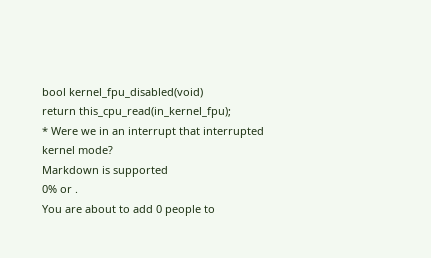bool kernel_fpu_disabled(void)
return this_cpu_read(in_kernel_fpu);
* Were we in an interrupt that interrupted kernel mode?
Markdown is supported
0% or .
You are about to add 0 people to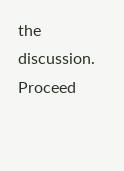the discussion. Proceed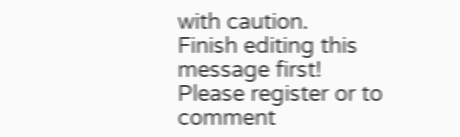with caution.
Finish editing this message first!
Please register or to comment